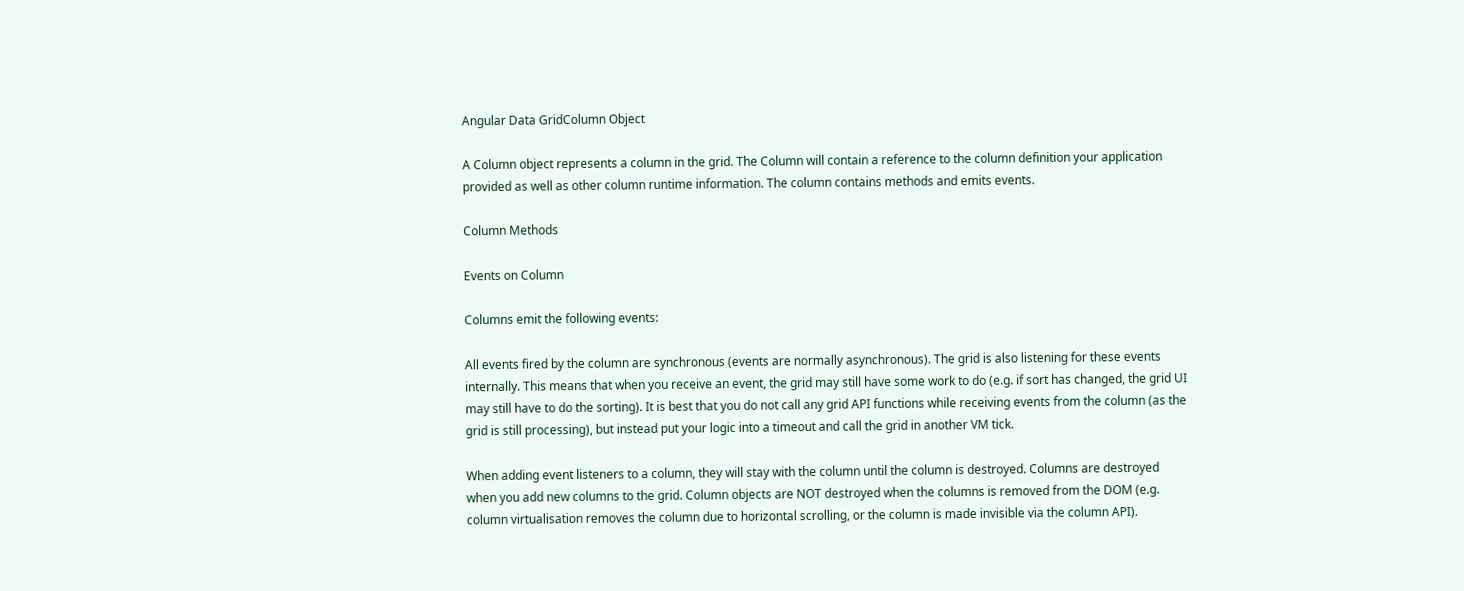Angular Data GridColumn Object

A Column object represents a column in the grid. The Column will contain a reference to the column definition your application provided as well as other column runtime information. The column contains methods and emits events.

Column Methods

Events on Column

Columns emit the following events:

All events fired by the column are synchronous (events are normally asynchronous). The grid is also listening for these events internally. This means that when you receive an event, the grid may still have some work to do (e.g. if sort has changed, the grid UI may still have to do the sorting). It is best that you do not call any grid API functions while receiving events from the column (as the grid is still processing), but instead put your logic into a timeout and call the grid in another VM tick.

When adding event listeners to a column, they will stay with the column until the column is destroyed. Columns are destroyed when you add new columns to the grid. Column objects are NOT destroyed when the columns is removed from the DOM (e.g. column virtualisation removes the column due to horizontal scrolling, or the column is made invisible via the column API).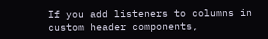If you add listeners to columns in custom header components,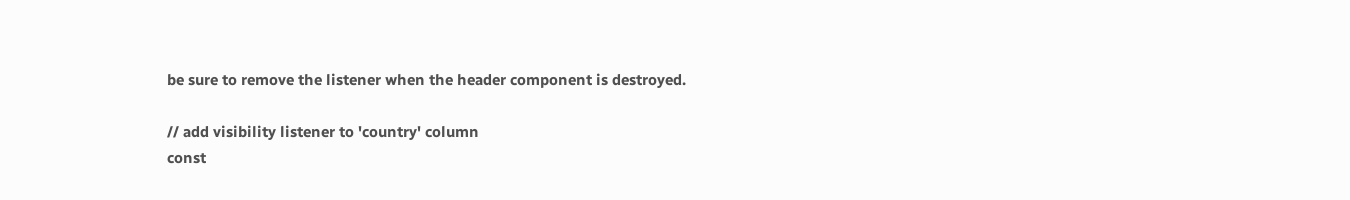be sure to remove the listener when the header component is destroyed.

// add visibility listener to 'country' column
const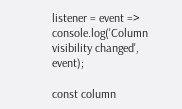listener = event => console.log('Column visibility changed', event);

const column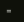=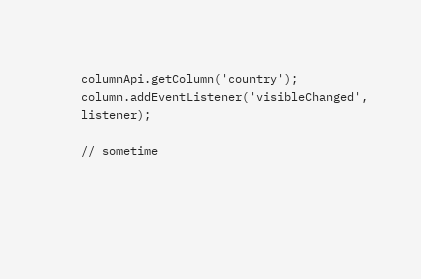columnApi.getColumn('country');
column.addEventListener('visibleChanged', listener);

// sometime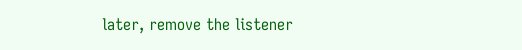later, remove the listener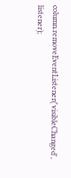column.removeEventListener('visibleChanged', listener);